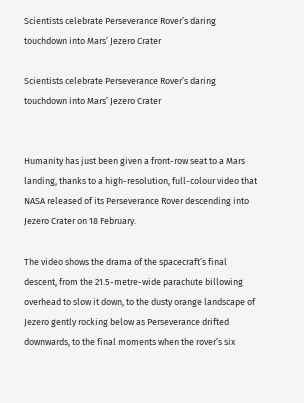Scientists celebrate Perseverance Rover’s daring touchdown into Mars’ Jezero Crater

Scientists celebrate Perseverance Rover’s daring touchdown into Mars’ Jezero Crater


Humanity has just been given a front-row seat to a Mars landing, thanks to a high-resolution, full-colour video that NASA released of its Perseverance Rover descending into Jezero Crater on 18 February.

The video shows the drama of the spacecraft’s final descent, from the 21.5-metre-wide parachute billowing overhead to slow it down, to the dusty orange landscape of Jezero gently rocking below as Perseverance drifted downwards, to the final moments when the rover’s six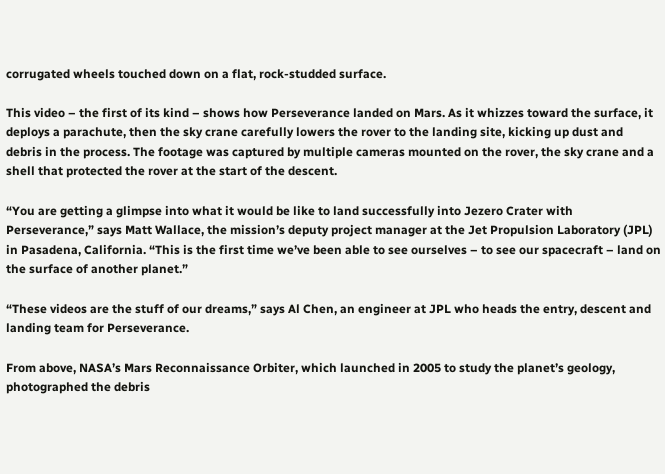corrugated wheels touched down on a flat, rock-studded surface.

This video – the first of its kind – shows how Perseverance landed on Mars. As it whizzes toward the surface, it deploys a parachute, then the sky crane carefully lowers the rover to the landing site, kicking up dust and debris in the process. The footage was captured by multiple cameras mounted on the rover, the sky crane and a shell that protected the rover at the start of the descent.

“You are getting a glimpse into what it would be like to land successfully into Jezero Crater with Perseverance,” says Matt Wallace, the mission’s deputy project manager at the Jet Propulsion Laboratory (JPL) in Pasadena, California. “This is the first time we’ve been able to see ourselves – to see our spacecraft – land on the surface of another planet.”

“These videos are the stuff of our dreams,” says Al Chen, an engineer at JPL who heads the entry, descent and landing team for Perseverance.

From above, NASA’s Mars Reconnaissance Orbiter, which launched in 2005 to study the planet’s geology, photographed the debris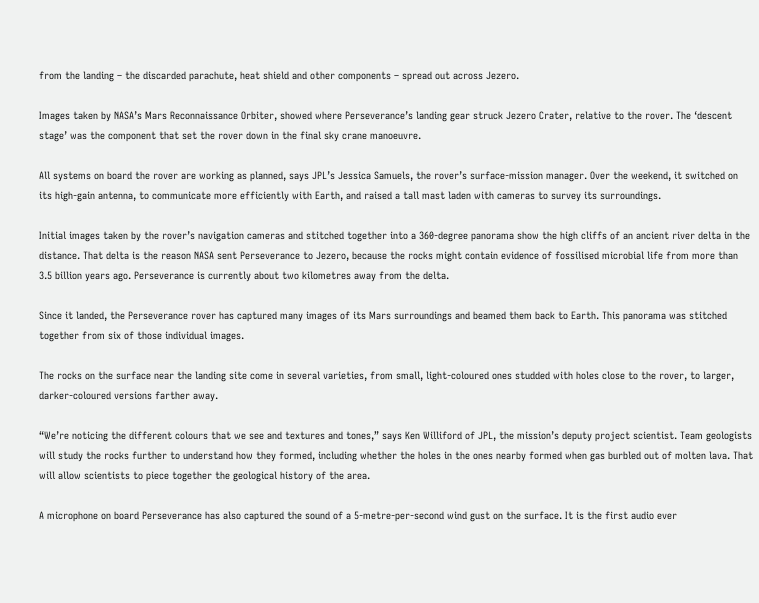from the landing – the discarded parachute, heat shield and other components – spread out across Jezero.

Images taken by NASA’s Mars Reconnaissance Orbiter, showed where Perseverance’s landing gear struck Jezero Crater, relative to the rover. The ‘descent stage’ was the component that set the rover down in the final sky crane manoeuvre.

All systems on board the rover are working as planned, says JPL’s Jessica Samuels, the rover’s surface-mission manager. Over the weekend, it switched on its high-gain antenna, to communicate more efficiently with Earth, and raised a tall mast laden with cameras to survey its surroundings.

Initial images taken by the rover’s navigation cameras and stitched together into a 360-degree panorama show the high cliffs of an ancient river delta in the distance. That delta is the reason NASA sent Perseverance to Jezero, because the rocks might contain evidence of fossilised microbial life from more than 3.5 billion years ago. Perseverance is currently about two kilometres away from the delta.

Since it landed, the Perseverance rover has captured many images of its Mars surroundings and beamed them back to Earth. This panorama was stitched together from six of those individual images.

The rocks on the surface near the landing site come in several varieties, from small, light-coloured ones studded with holes close to the rover, to larger, darker-coloured versions farther away.

“We’re noticing the different colours that we see and textures and tones,” says Ken Williford of JPL, the mission’s deputy project scientist. Team geologists will study the rocks further to understand how they formed, including whether the holes in the ones nearby formed when gas burbled out of molten lava. That will allow scientists to piece together the geological history of the area.

A microphone on board Perseverance has also captured the sound of a 5-metre-per-second wind gust on the surface. It is the first audio ever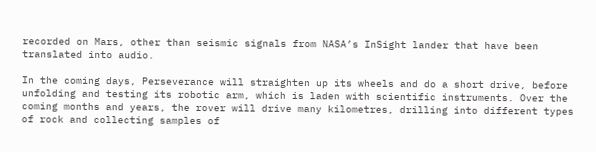recorded on Mars, other than seismic signals from NASA’s InSight lander that have been translated into audio.

In the coming days, Perseverance will straighten up its wheels and do a short drive, before unfolding and testing its robotic arm, which is laden with scientific instruments. Over the coming months and years, the rover will drive many kilometres, drilling into different types of rock and collecting samples of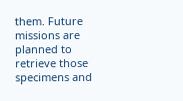them. Future missions are planned to retrieve those specimens and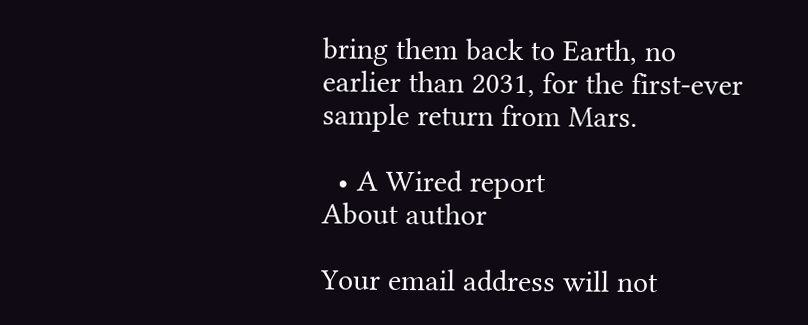bring them back to Earth, no earlier than 2031, for the first-ever sample return from Mars.

  • A Wired report
About author

Your email address will not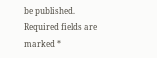be published. Required fields are marked *